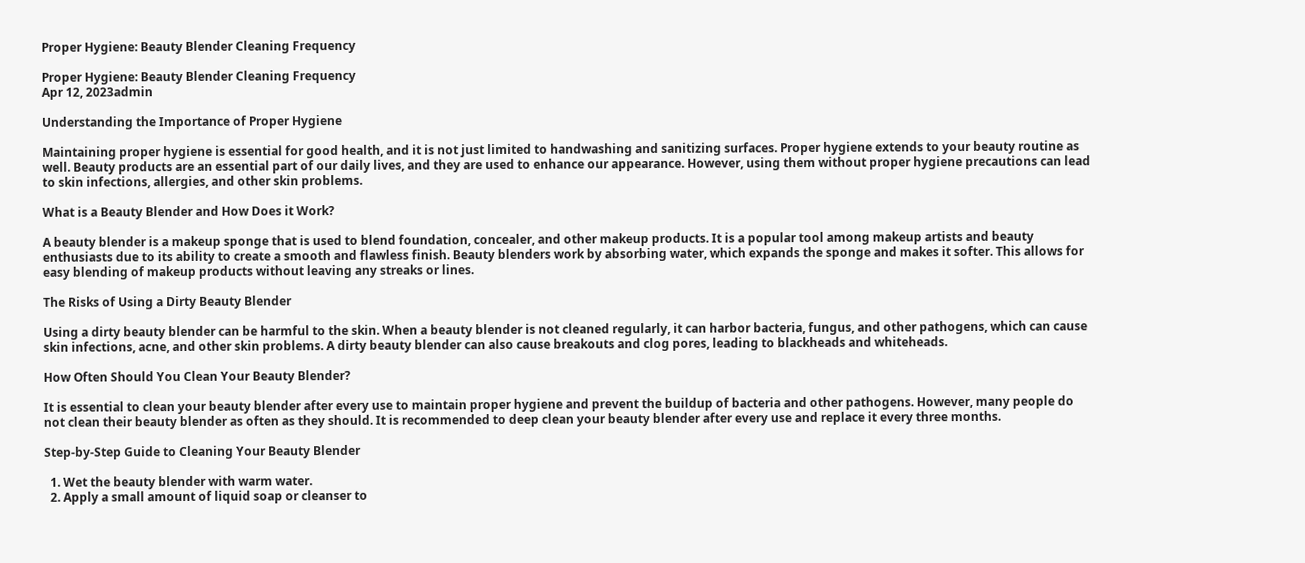Proper Hygiene: Beauty Blender Cleaning Frequency

Proper Hygiene: Beauty Blender Cleaning Frequency
Apr 12, 2023admin

Understanding the Importance of Proper Hygiene

Maintaining proper hygiene is essential for good health, and it is not just limited to handwashing and sanitizing surfaces. Proper hygiene extends to your beauty routine as well. Beauty products are an essential part of our daily lives, and they are used to enhance our appearance. However, using them without proper hygiene precautions can lead to skin infections, allergies, and other skin problems.

What is a Beauty Blender and How Does it Work?

A beauty blender is a makeup sponge that is used to blend foundation, concealer, and other makeup products. It is a popular tool among makeup artists and beauty enthusiasts due to its ability to create a smooth and flawless finish. Beauty blenders work by absorbing water, which expands the sponge and makes it softer. This allows for easy blending of makeup products without leaving any streaks or lines.

The Risks of Using a Dirty Beauty Blender

Using a dirty beauty blender can be harmful to the skin. When a beauty blender is not cleaned regularly, it can harbor bacteria, fungus, and other pathogens, which can cause skin infections, acne, and other skin problems. A dirty beauty blender can also cause breakouts and clog pores, leading to blackheads and whiteheads.

How Often Should You Clean Your Beauty Blender?

It is essential to clean your beauty blender after every use to maintain proper hygiene and prevent the buildup of bacteria and other pathogens. However, many people do not clean their beauty blender as often as they should. It is recommended to deep clean your beauty blender after every use and replace it every three months.

Step-by-Step Guide to Cleaning Your Beauty Blender

  1. Wet the beauty blender with warm water.
  2. Apply a small amount of liquid soap or cleanser to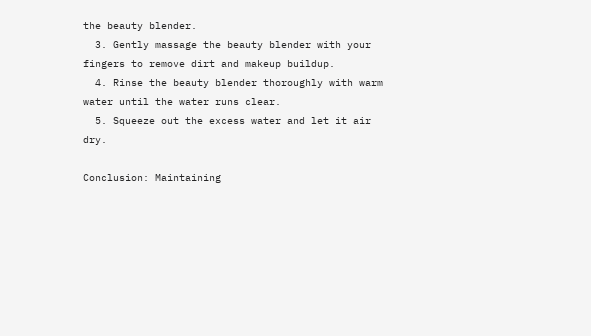the beauty blender.
  3. Gently massage the beauty blender with your fingers to remove dirt and makeup buildup.
  4. Rinse the beauty blender thoroughly with warm water until the water runs clear.
  5. Squeeze out the excess water and let it air dry.

Conclusion: Maintaining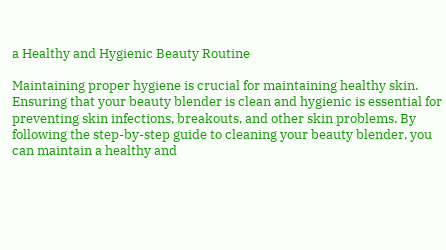a Healthy and Hygienic Beauty Routine

Maintaining proper hygiene is crucial for maintaining healthy skin. Ensuring that your beauty blender is clean and hygienic is essential for preventing skin infections, breakouts, and other skin problems. By following the step-by-step guide to cleaning your beauty blender, you can maintain a healthy and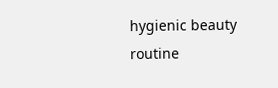hygienic beauty routine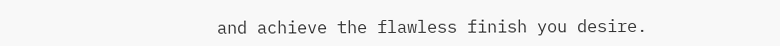and achieve the flawless finish you desire.